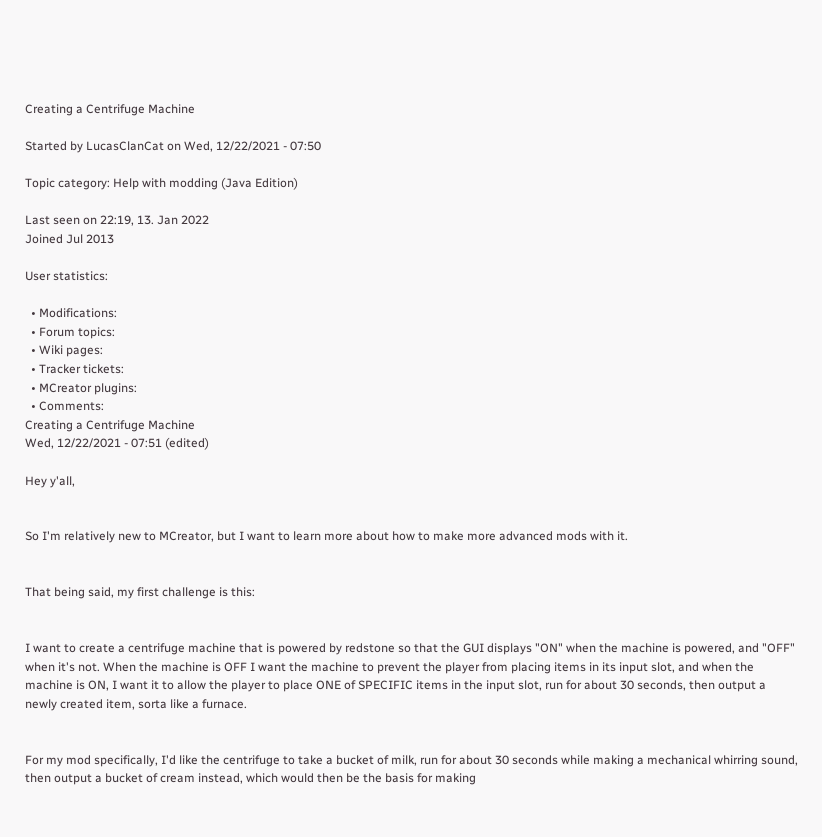Creating a Centrifuge Machine

Started by LucasClanCat on Wed, 12/22/2021 - 07:50

Topic category: Help with modding (Java Edition)

Last seen on 22:19, 13. Jan 2022
Joined Jul 2013

User statistics:

  • Modifications:
  • Forum topics:
  • Wiki pages:
  • Tracker tickets:
  • MCreator plugins:
  • Comments:
Creating a Centrifuge Machine
Wed, 12/22/2021 - 07:51 (edited)

Hey y'all,


So I'm relatively new to MCreator, but I want to learn more about how to make more advanced mods with it.


That being said, my first challenge is this:


I want to create a centrifuge machine that is powered by redstone so that the GUI displays "ON" when the machine is powered, and "OFF" when it's not. When the machine is OFF I want the machine to prevent the player from placing items in its input slot, and when the machine is ON, I want it to allow the player to place ONE of SPECIFIC items in the input slot, run for about 30 seconds, then output a newly created item, sorta like a furnace.


For my mod specifically, I'd like the centrifuge to take a bucket of milk, run for about 30 seconds while making a mechanical whirring sound, then output a bucket of cream instead, which would then be the basis for making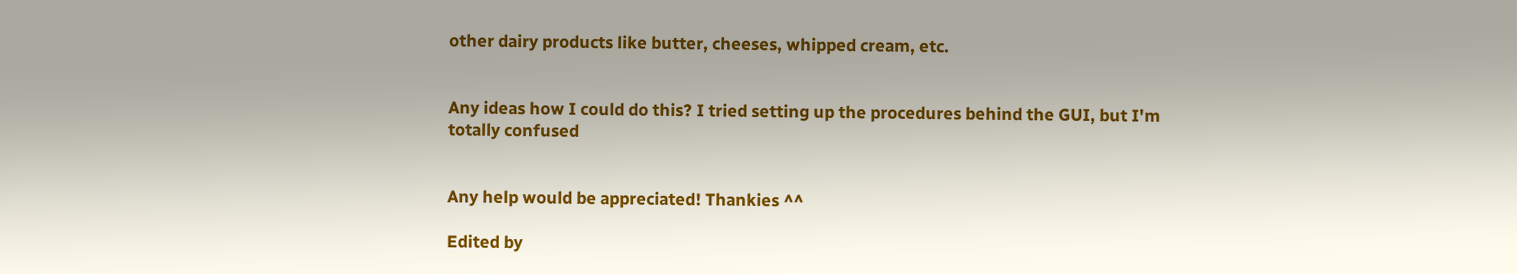other dairy products like butter, cheeses, whipped cream, etc.


Any ideas how I could do this? I tried setting up the procedures behind the GUI, but I'm totally confused


Any help would be appreciated! Thankies ^^

Edited by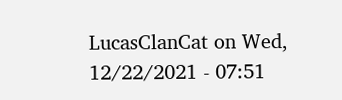LucasClanCat on Wed, 12/22/2021 - 07:51